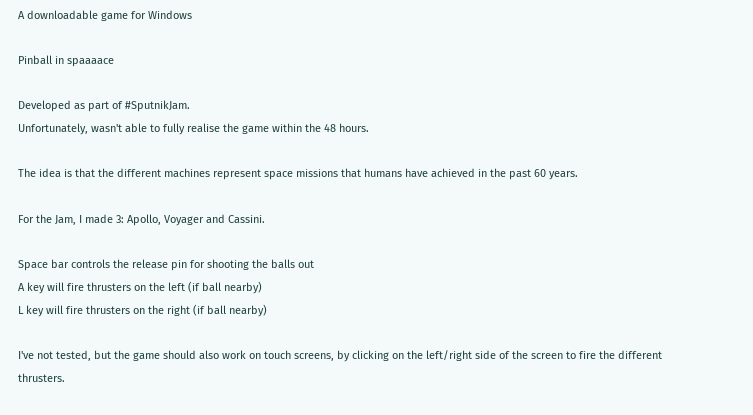A downloadable game for Windows

Pinball in spaaaace

Developed as part of #SputnikJam.
Unfortunately, wasn't able to fully realise the game within the 48 hours.

The idea is that the different machines represent space missions that humans have achieved in the past 60 years.

For the Jam, I made 3: Apollo, Voyager and Cassini.

Space bar controls the release pin for shooting the balls out
A key will fire thrusters on the left (if ball nearby)
L key will fire thrusters on the right (if ball nearby)

I've not tested, but the game should also work on touch screens, by clicking on the left/right side of the screen to fire the different thrusters.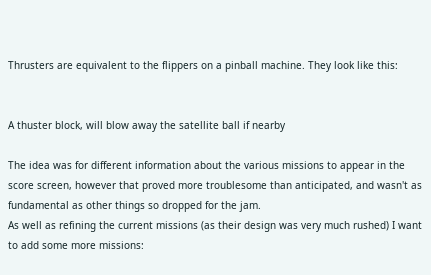Thrusters are equivalent to the flippers on a pinball machine. They look like this:


A thuster block, will blow away the satellite ball if nearby

The idea was for different information about the various missions to appear in the score screen, however that proved more troublesome than anticipated, and wasn't as fundamental as other things so dropped for the jam.
As well as refining the current missions (as their design was very much rushed) I want to add some more missions: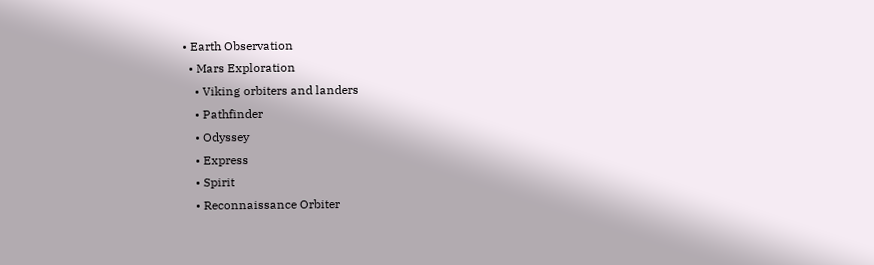• Earth Observation
  • Mars Exploration
    • Viking orbiters and landers
    • Pathfinder
    • Odyssey
    • Express
    • Spirit
    • Reconnaissance Orbiter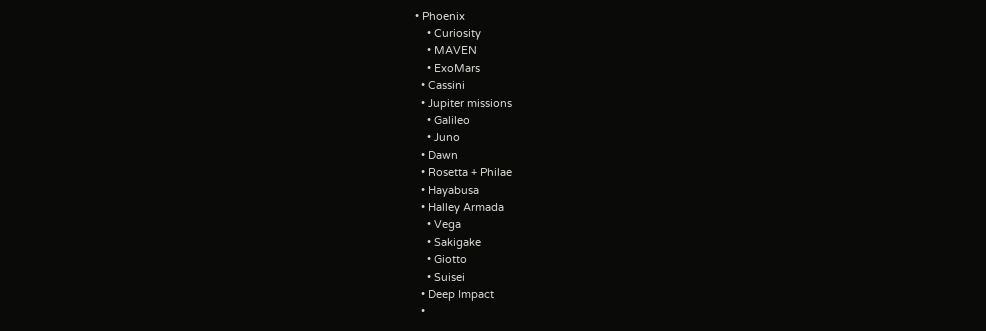• Phoenix
    • Curiosity
    • MAVEN
    • ExoMars
  • Cassini
  • Jupiter missions
    • Galileo
    • Juno
  • Dawn
  • Rosetta + Philae
  • Hayabusa
  • Halley Armada
    • Vega
    • Sakigake
    • Giotto
    • Suisei
  • Deep Impact
  •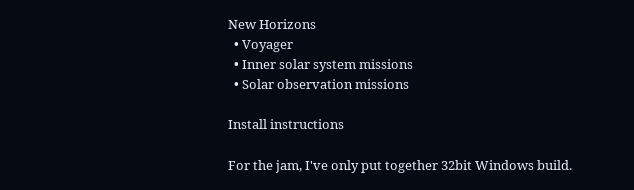New Horizons
  • Voyager
  • Inner solar system missions
  • Solar observation missions

Install instructions

For the jam, I've only put together 32bit Windows build.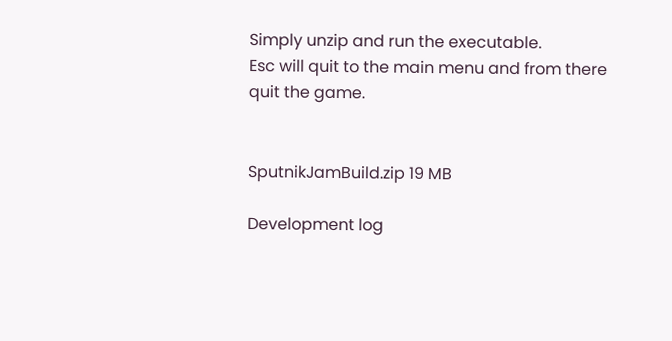Simply unzip and run the executable.
Esc will quit to the main menu and from there quit the game.


SputnikJamBuild.zip 19 MB

Development log